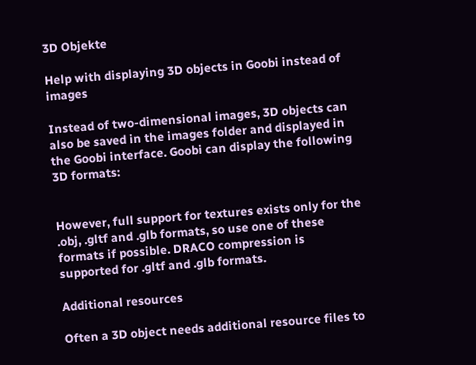3D Objekte

Help with displaying 3D objects in Goobi instead of images

Instead of two-dimensional images, 3D objects can also be saved in the images folder and displayed in the Goobi interface. Goobi can display the following 3D formats:


However, full support for textures exists only for the .obj, .gltf and .glb formats, so use one of these formats if possible. DRACO compression is supported for .gltf and .glb formats.

Additional resources

Often a 3D object needs additional resource files to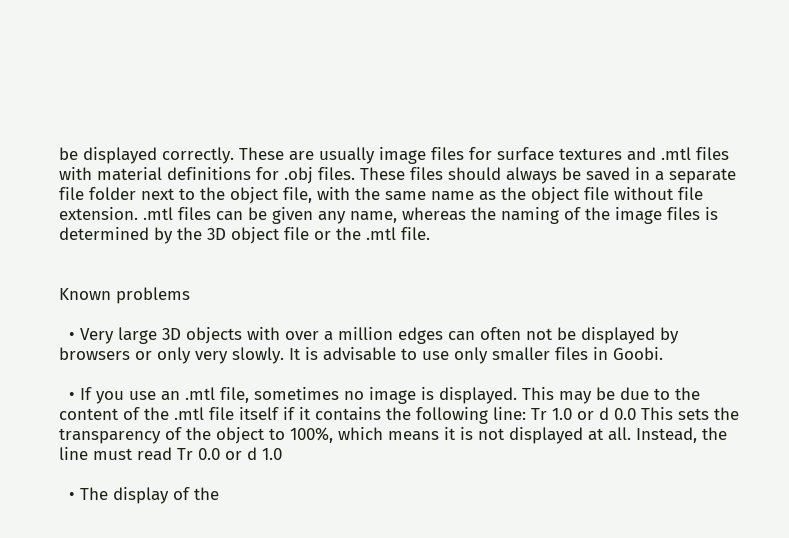be displayed correctly. These are usually image files for surface textures and .mtl files with material definitions for .obj files. These files should always be saved in a separate file folder next to the object file, with the same name as the object file without file extension. .mtl files can be given any name, whereas the naming of the image files is determined by the 3D object file or the .mtl file.


Known problems

  • Very large 3D objects with over a million edges can often not be displayed by browsers or only very slowly. It is advisable to use only smaller files in Goobi.

  • If you use an .mtl file, sometimes no image is displayed. This may be due to the content of the .mtl file itself if it contains the following line: Tr 1.0 or d 0.0 This sets the transparency of the object to 100%, which means it is not displayed at all. Instead, the line must read Tr 0.0 or d 1.0

  • The display of the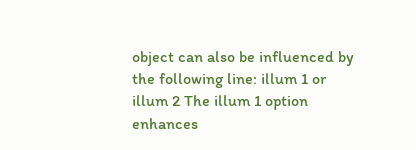object can also be influenced by the following line: illum 1 or illum 2 The illum 1 option enhances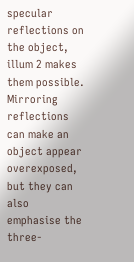specular reflections on the object, illum 2 makes them possible. Mirroring reflections can make an object appear overexposed, but they can also emphasise the three-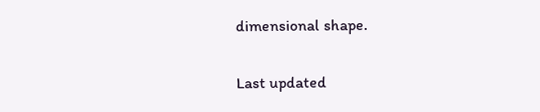dimensional shape.

Last updated